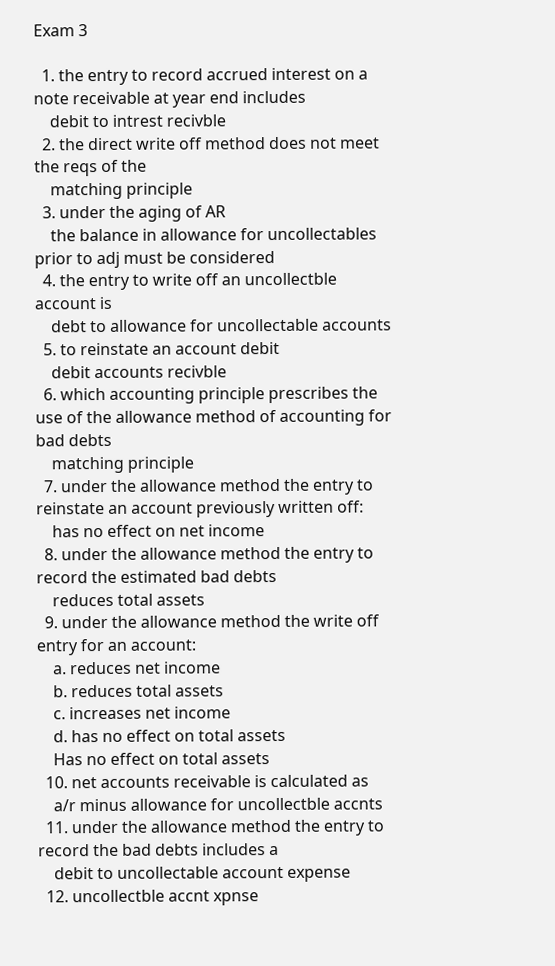Exam 3

  1. the entry to record accrued interest on a note receivable at year end includes
    debit to intrest recivble
  2. the direct write off method does not meet the reqs of the
    matching principle
  3. under the aging of AR
    the balance in allowance for uncollectables prior to adj must be considered
  4. the entry to write off an uncollectble account is
    debt to allowance for uncollectable accounts
  5. to reinstate an account debit
    debit accounts recivble
  6. which accounting principle prescribes the use of the allowance method of accounting for bad debts
    matching principle
  7. under the allowance method the entry to reinstate an account previously written off:
    has no effect on net income
  8. under the allowance method the entry to record the estimated bad debts
    reduces total assets
  9. under the allowance method the write off entry for an account:
    a. reduces net income
    b. reduces total assets
    c. increases net income
    d. has no effect on total assets
    Has no effect on total assets
  10. net accounts receivable is calculated as
    a/r minus allowance for uncollectble accnts
  11. under the allowance method the entry to record the bad debts includes a
    debit to uncollectable account expense
  12. uncollectble accnt xpnse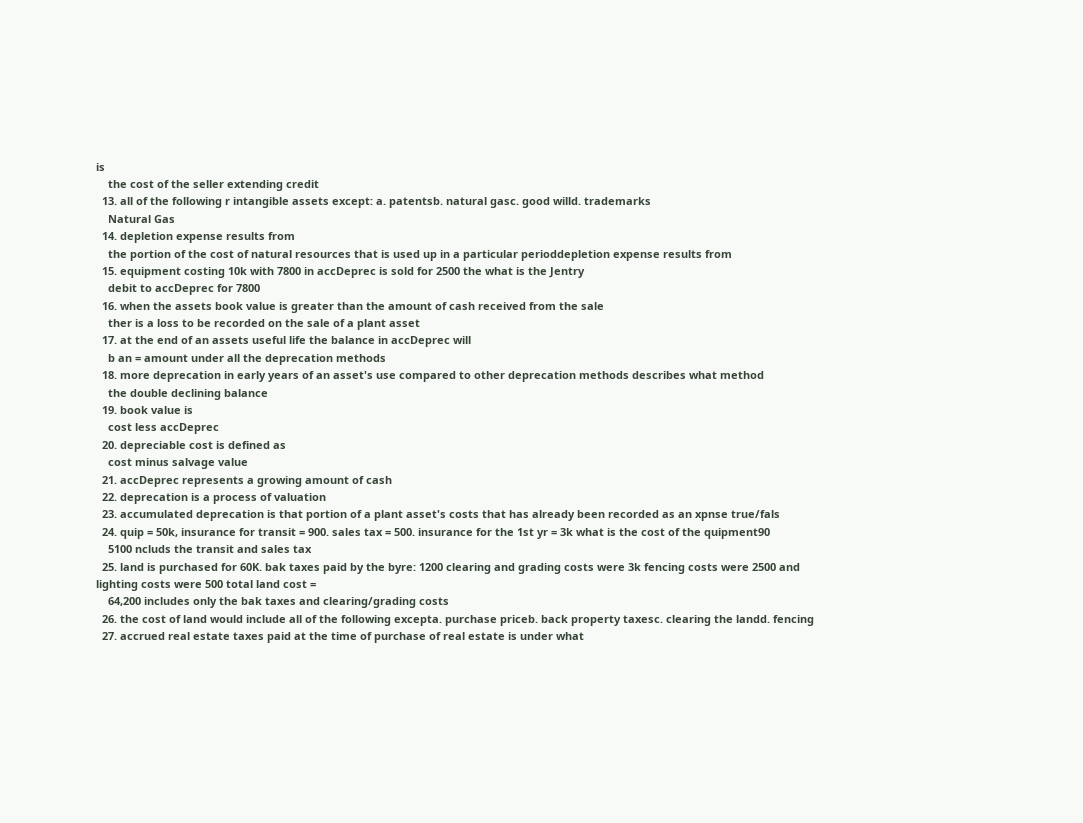is
    the cost of the seller extending credit
  13. all of the following r intangible assets except: a. patentsb. natural gasc. good willd. trademarks
    Natural Gas
  14. depletion expense results from
    the portion of the cost of natural resources that is used up in a particular perioddepletion expense results from
  15. equipment costing 10k with 7800 in accDeprec is sold for 2500 the what is the Jentry
    debit to accDeprec for 7800
  16. when the assets book value is greater than the amount of cash received from the sale
    ther is a loss to be recorded on the sale of a plant asset
  17. at the end of an assets useful life the balance in accDeprec will
    b an = amount under all the deprecation methods
  18. more deprecation in early years of an asset's use compared to other deprecation methods describes what method
    the double declining balance
  19. book value is
    cost less accDeprec
  20. depreciable cost is defined as
    cost minus salvage value
  21. accDeprec represents a growing amount of cash
  22. deprecation is a process of valuation
  23. accumulated deprecation is that portion of a plant asset's costs that has already been recorded as an xpnse true/fals
  24. quip = 50k, insurance for transit = 900. sales tax = 500. insurance for the 1st yr = 3k what is the cost of the quipment90
    5100 ncluds the transit and sales tax
  25. land is purchased for 60K. bak taxes paid by the byre: 1200 clearing and grading costs were 3k fencing costs were 2500 and lighting costs were 500 total land cost =
    64,200 includes only the bak taxes and clearing/grading costs
  26. the cost of land would include all of the following excepta. purchase priceb. back property taxesc. clearing the landd. fencing
  27. accrued real estate taxes paid at the time of purchase of real estate is under what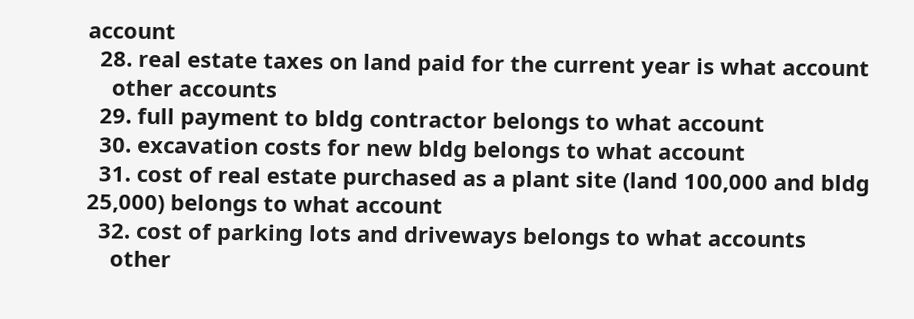account
  28. real estate taxes on land paid for the current year is what account
    other accounts
  29. full payment to bldg contractor belongs to what account
  30. excavation costs for new bldg belongs to what account
  31. cost of real estate purchased as a plant site (land 100,000 and bldg 25,000) belongs to what account
  32. cost of parking lots and driveways belongs to what accounts
    other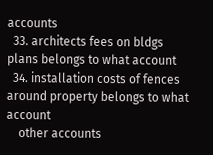accounts
  33. architects fees on bldgs plans belongs to what account
  34. installation costs of fences around property belongs to what account
    other accounts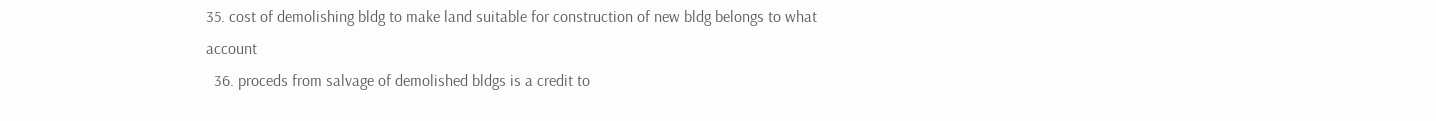35. cost of demolishing bldg to make land suitable for construction of new bldg belongs to what account
  36. proceds from salvage of demolished bldgs is a credit to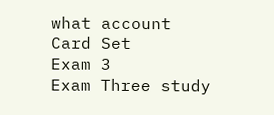what account
Card Set
Exam 3
Exam Three study